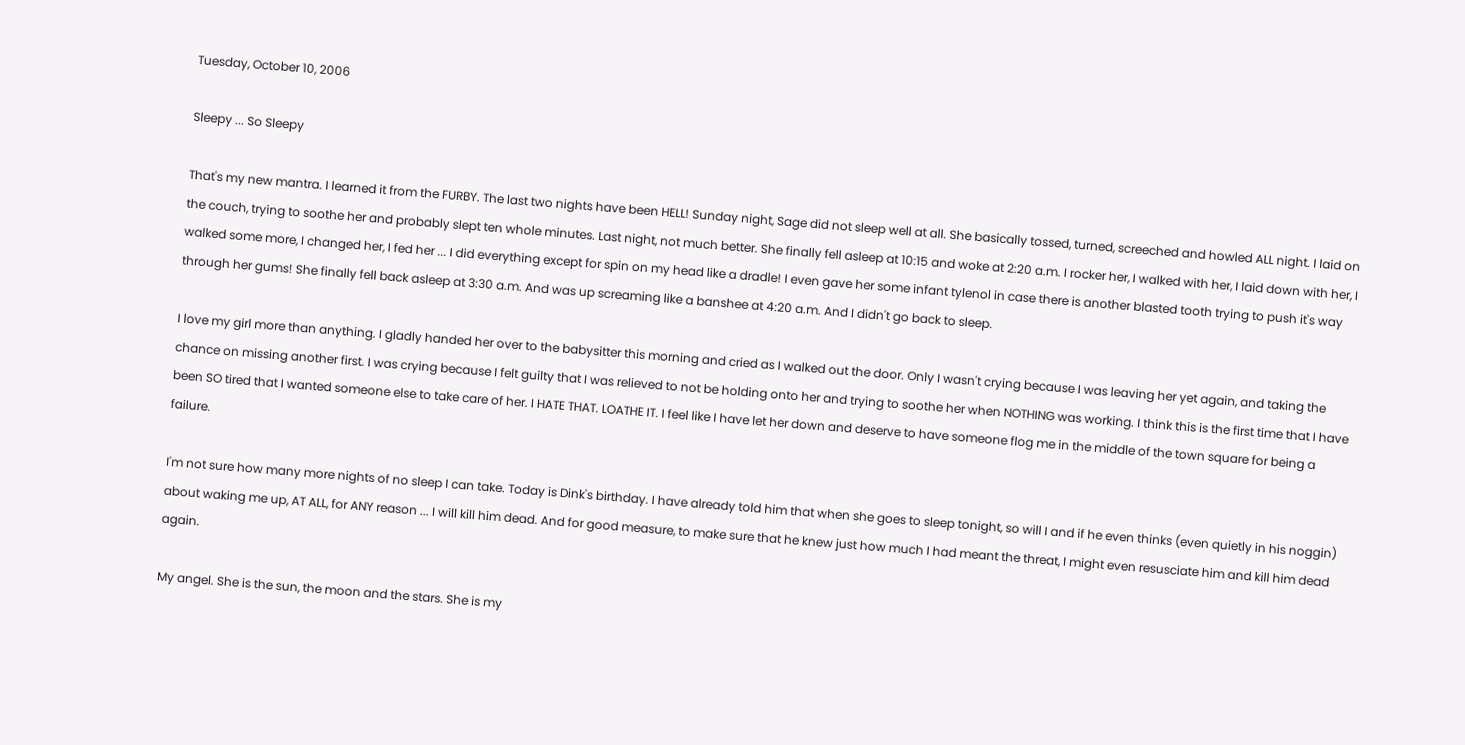Tuesday, October 10, 2006

Sleepy ... So Sleepy

That's my new mantra. I learned it from the FURBY. The last two nights have been HELL! Sunday night, Sage did not sleep well at all. She basically tossed, turned, screeched and howled ALL night. I laid on the couch, trying to soothe her and probably slept ten whole minutes. Last night, not much better. She finally fell asleep at 10:15 and woke at 2:20 a.m. I rocker her, I walked with her, I laid down with her, I walked some more, I changed her, I fed her ... I did everything except for spin on my head like a dradle! I even gave her some infant tylenol in case there is another blasted tooth trying to push it's way through her gums! She finally fell back asleep at 3:30 a.m. And was up screaming like a banshee at 4:20 a.m. And I didn't go back to sleep.

I love my girl more than anything. I gladly handed her over to the babysitter this morning and cried as I walked out the door. Only I wasn't crying because I was leaving her yet again, and taking the chance on missing another first. I was crying because I felt guilty that I was relieved to not be holding onto her and trying to soothe her when NOTHING was working. I think this is the first time that I have been SO tired that I wanted someone else to take care of her. I HATE THAT. LOATHE IT. I feel like I have let her down and deserve to have someone flog me in the middle of the town square for being a failure.

I'm not sure how many more nights of no sleep I can take. Today is Dink's birthday. I have already told him that when she goes to sleep tonight, so will I and if he even thinks (even quietly in his noggin) about waking me up, AT ALL, for ANY reason ... I will kill him dead. And for good measure, to make sure that he knew just how much I had meant the threat, I might even resusciate him and kill him dead again.

My angel. She is the sun, the moon and the stars. She is my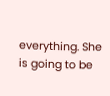everything. She is going to be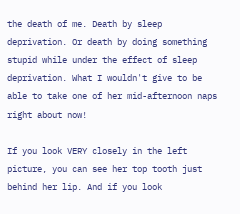the death of me. Death by sleep deprivation. Or death by doing something stupid while under the effect of sleep deprivation. What I wouldn't give to be able to take one of her mid-afternoon naps right about now!

If you look VERY closely in the left picture, you can see her top tooth just behind her lip. And if you look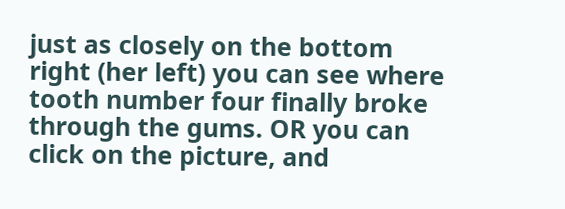just as closely on the bottom right (her left) you can see where tooth number four finally broke through the gums. OR you can click on the picture, and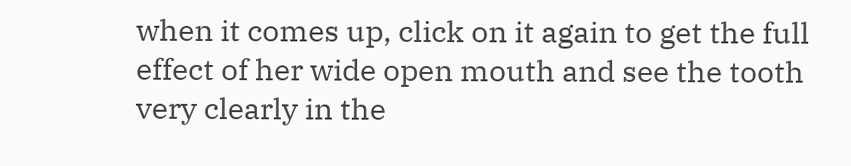when it comes up, click on it again to get the full effect of her wide open mouth and see the tooth very clearly in the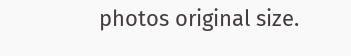photos original size.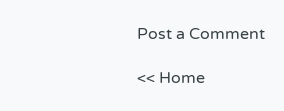Post a Comment

<< Home